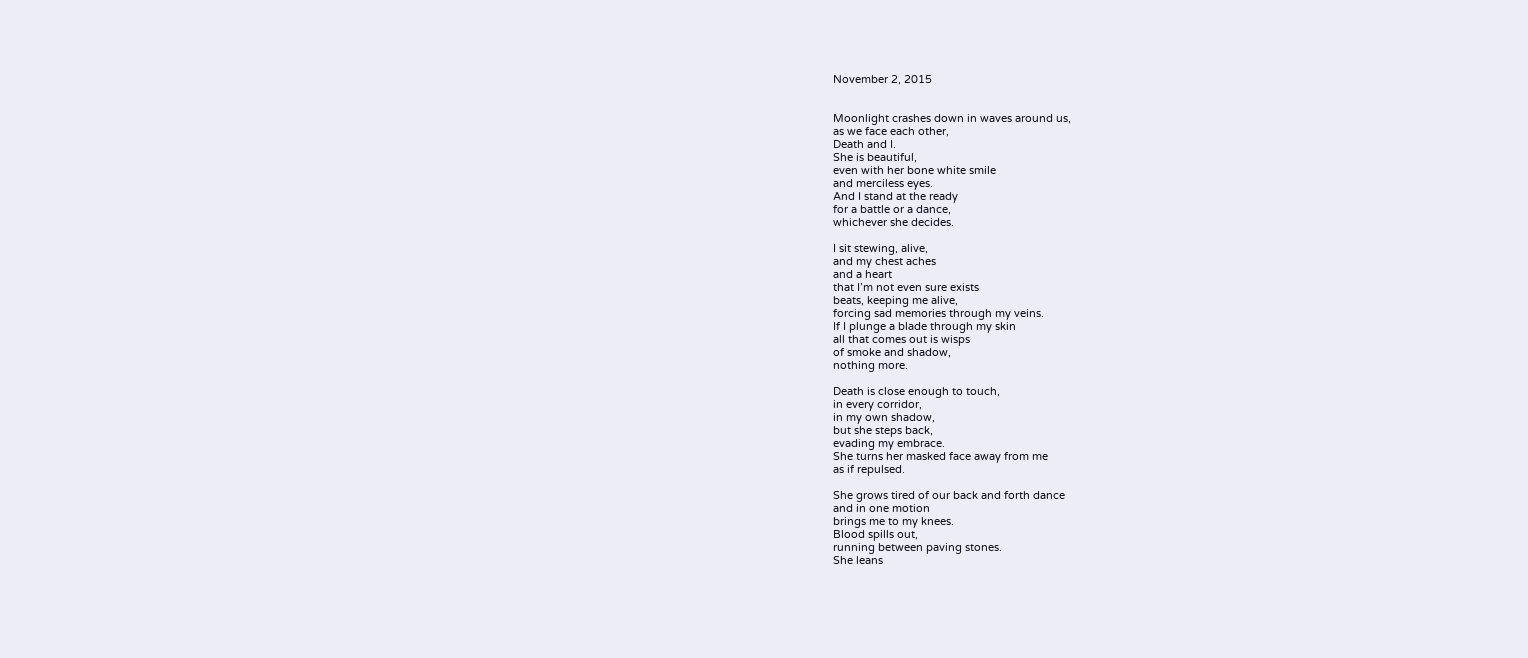November 2, 2015


Moonlight crashes down in waves around us,
as we face each other,
Death and I.
She is beautiful,
even with her bone white smile
and merciless eyes.
And I stand at the ready
for a battle or a dance,
whichever she decides.

I sit stewing, alive,
and my chest aches
and a heart
that I’m not even sure exists
beats, keeping me alive,
forcing sad memories through my veins.
If I plunge a blade through my skin
all that comes out is wisps
of smoke and shadow,
nothing more.

Death is close enough to touch,
in every corridor,
in my own shadow,
but she steps back,
evading my embrace.
She turns her masked face away from me
as if repulsed.

She grows tired of our back and forth dance
and in one motion
brings me to my knees.
Blood spills out,
running between paving stones.
She leans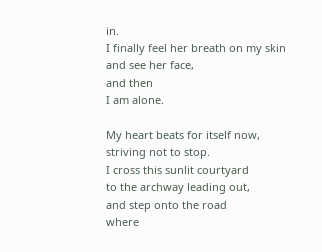in.
I finally feel her breath on my skin
and see her face,
and then
I am alone.

My heart beats for itself now,
striving not to stop.
I cross this sunlit courtyard
to the archway leading out,
and step onto the road
where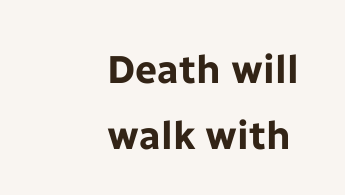Death will walk with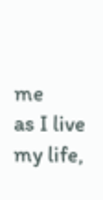me
as I live my life,